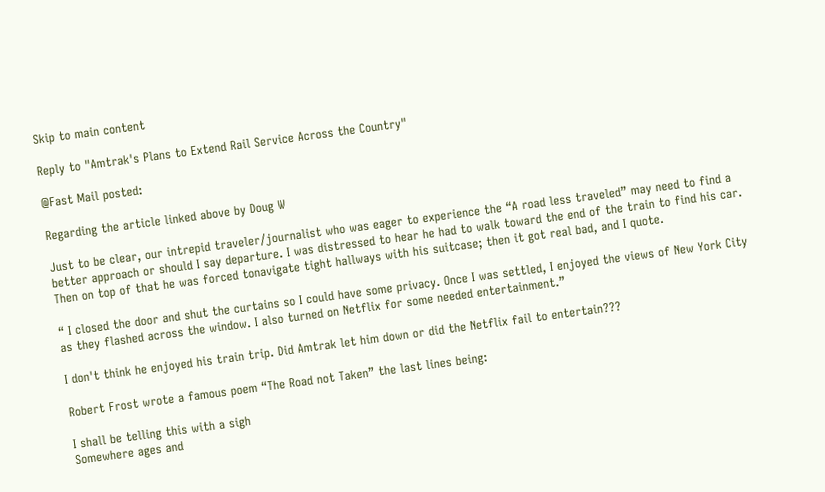Skip to main content

Reply to "Amtrak's Plans to Extend Rail Service Across the Country"

@Fast Mail posted:

Regarding the article linked above by Doug W

Just to be clear, our intrepid traveler/journalist who was eager to experience the “A road less traveled” may need to find a better approach or should I say departure. I was distressed to hear he had to walk toward the end of the train to find his car. Then on top of that he was forced tonavigate tight hallways with his suitcase; then it got real bad, and I quote.

“ I closed the door and shut the curtains so I could have some privacy. Once I was settled, I enjoyed the views of New York City as they flashed across the window. I also turned on Netflix for some needed entertainment.”

I don't think he enjoyed his train trip. Did Amtrak let him down or did the Netflix fail to entertain???

Robert Frost wrote a famous poem “The Road not Taken” the last lines being:

I shall be telling this with a sigh
Somewhere ages and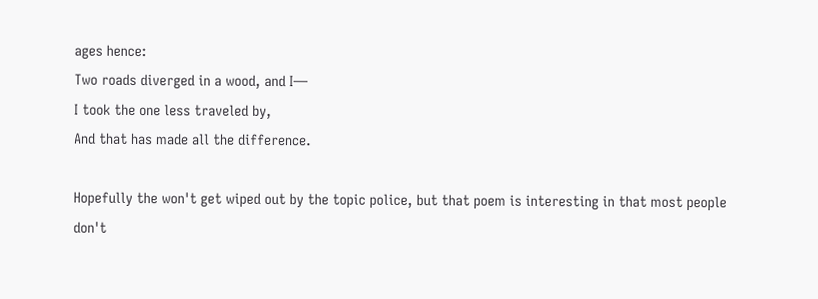ages hence:
Two roads diverged in a wood, and I—
I took the one less traveled by,
And that has made all the difference.

Hopefully the won't get wiped out by the topic police, but that poem is interesting in that most people don't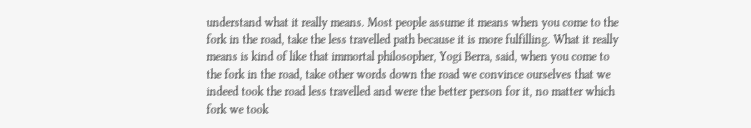understand what it really means. Most people assume it means when you come to the fork in the road, take the less travelled path because it is more fulfilling. What it really means is kind of like that immortal philosopher, Yogi Berra, said, when you come to the fork in the road, take other words down the road we convince ourselves that we indeed took the road less travelled and were the better person for it, no matter which fork we took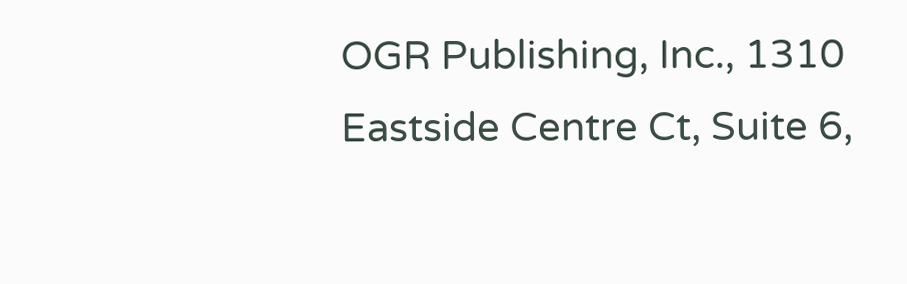OGR Publishing, Inc., 1310 Eastside Centre Ct, Suite 6,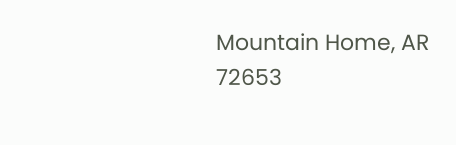Mountain Home, AR 72653